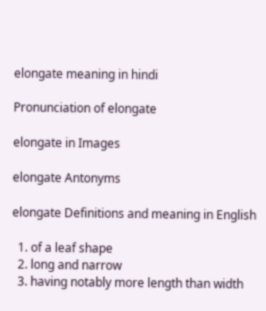elongate meaning in hindi

Pronunciation of elongate

elongate in Images

elongate Antonyms

elongate Definitions and meaning in English

  1. of a leaf shape
  2. long and narrow
  3. having notably more length than width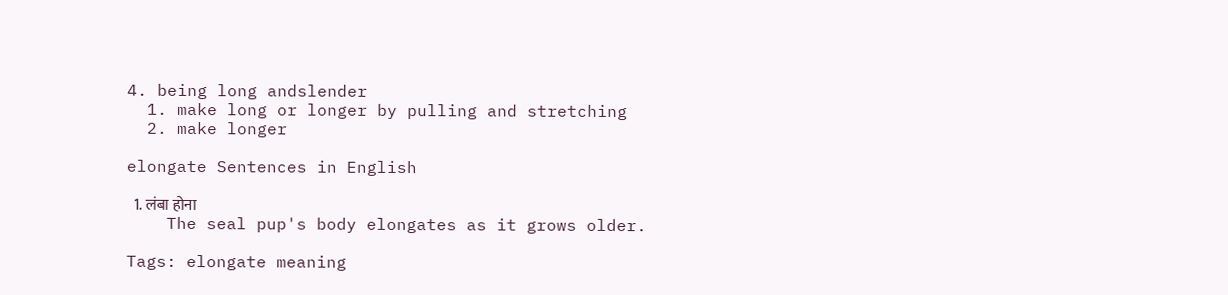4. being long andslender
  1. make long or longer by pulling and stretching
  2. make longer

elongate Sentences in English

  1. लंबा होना
    The seal pup's body elongates as it grows older.

Tags: elongate meaning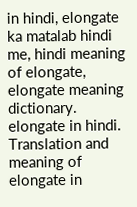in hindi, elongate ka matalab hindi me, hindi meaning of elongate, elongate meaning dictionary. elongate in hindi. Translation and meaning of elongate in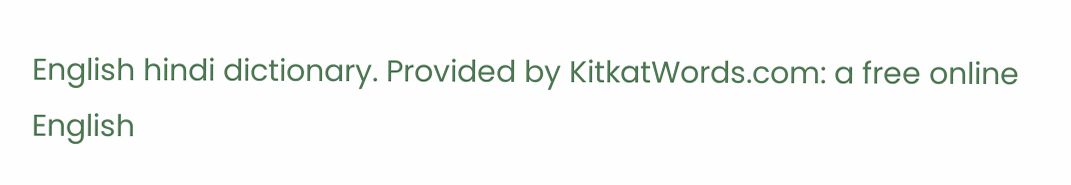English hindi dictionary. Provided by KitkatWords.com: a free online English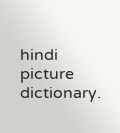hindi picture dictionary.